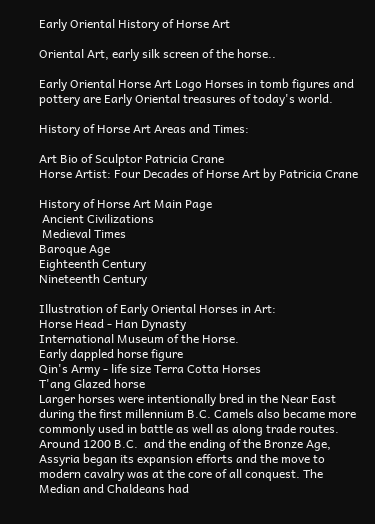Early Oriental History of Horse Art

Oriental Art, early silk screen of the horse..

Early Oriental Horse Art Logo Horses in tomb figures and pottery are Early Oriental treasures of today's world.

History of Horse Art Areas and Times:

Art Bio of Sculptor Patricia Crane
Horse Artist: Four Decades of Horse Art by Patricia Crane

History of Horse Art Main Page
 Ancient Civilizations
 Medieval Times
Baroque Age
Eighteenth Century
Nineteenth Century

Illustration of Early Oriental Horses in Art:
Horse Head - Han Dynasty
International Museum of the Horse.
Early dappled horse figure
Qin's Army - life size Terra Cotta Horses
T'ang Glazed horse
Larger horses were intentionally bred in the Near East during the first millennium B.C. Camels also became more commonly used in battle as well as along trade routes. Around 1200 B.C.  and the ending of the Bronze Age, Assyria began its expansion efforts and the move to modern cavalry was at the core of all conquest. The Median and Chaldeans had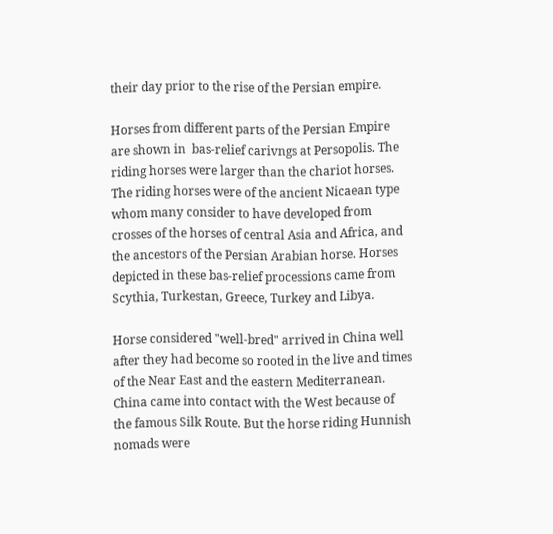their day prior to the rise of the Persian empire.

Horses from different parts of the Persian Empire are shown in  bas-relief carivngs at Persopolis. The riding horses were larger than the chariot horses. The riding horses were of the ancient Nicaean type whom many consider to have developed from crosses of the horses of central Asia and Africa, and the ancestors of the Persian Arabian horse. Horses depicted in these bas-relief processions came from Scythia, Turkestan, Greece, Turkey and Libya.

Horse considered "well-bred" arrived in China well after they had become so rooted in the live and times of the Near East and the eastern Mediterranean. China came into contact with the West because of the famous Silk Route. But the horse riding Hunnish nomads were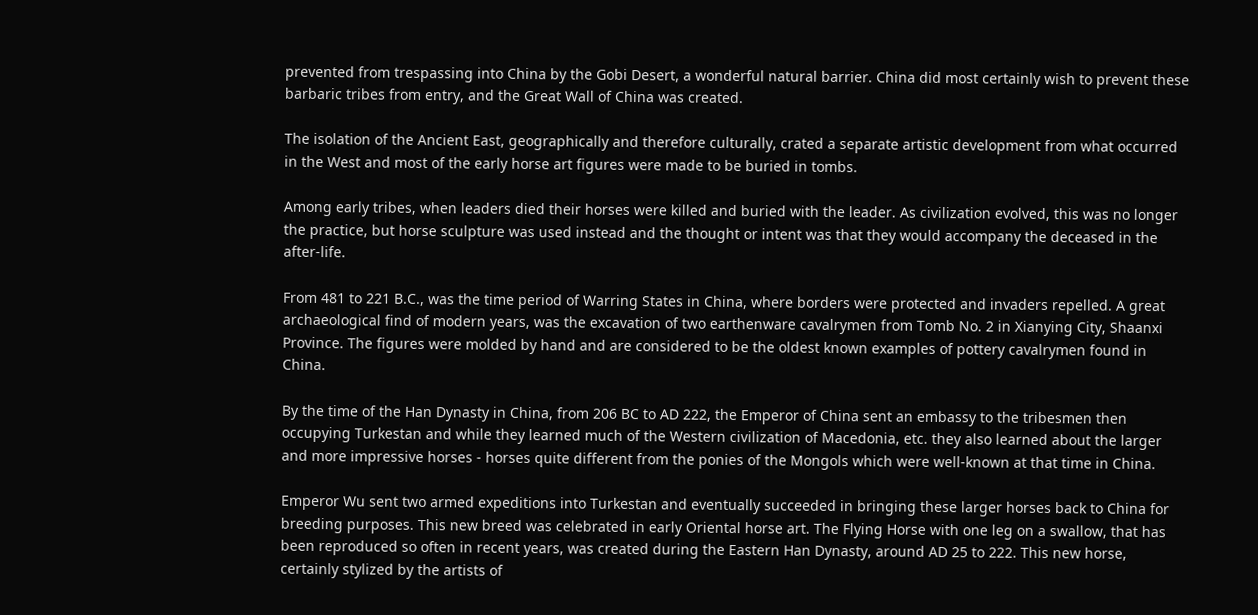prevented from trespassing into China by the Gobi Desert, a wonderful natural barrier. China did most certainly wish to prevent these barbaric tribes from entry, and the Great Wall of China was created.

The isolation of the Ancient East, geographically and therefore culturally, crated a separate artistic development from what occurred in the West and most of the early horse art figures were made to be buried in tombs.

Among early tribes, when leaders died their horses were killed and buried with the leader. As civilization evolved, this was no longer the practice, but horse sculpture was used instead and the thought or intent was that they would accompany the deceased in the after-life.

From 481 to 221 B.C., was the time period of Warring States in China, where borders were protected and invaders repelled. A great archaeological find of modern years, was the excavation of two earthenware cavalrymen from Tomb No. 2 in Xianying City, Shaanxi Province. The figures were molded by hand and are considered to be the oldest known examples of pottery cavalrymen found in China.

By the time of the Han Dynasty in China, from 206 BC to AD 222, the Emperor of China sent an embassy to the tribesmen then occupying Turkestan and while they learned much of the Western civilization of Macedonia, etc. they also learned about the larger and more impressive horses - horses quite different from the ponies of the Mongols which were well-known at that time in China.

Emperor Wu sent two armed expeditions into Turkestan and eventually succeeded in bringing these larger horses back to China for breeding purposes. This new breed was celebrated in early Oriental horse art. The Flying Horse with one leg on a swallow, that has been reproduced so often in recent years, was created during the Eastern Han Dynasty, around AD 25 to 222. This new horse, certainly stylized by the artists of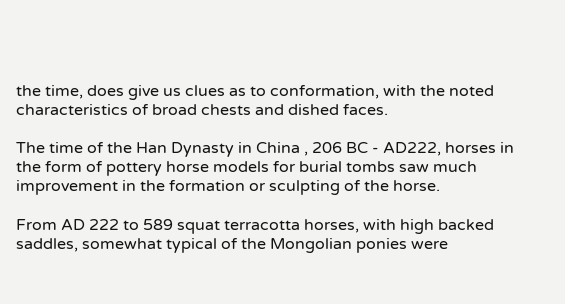the time, does give us clues as to conformation, with the noted characteristics of broad chests and dished faces.

The time of the Han Dynasty in China , 206 BC - AD222, horses in the form of pottery horse models for burial tombs saw much improvement in the formation or sculpting of the horse.

From AD 222 to 589 squat terracotta horses, with high backed saddles, somewhat typical of the Mongolian ponies were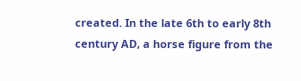created. In the late 6th to early 8th century AD, a horse figure from the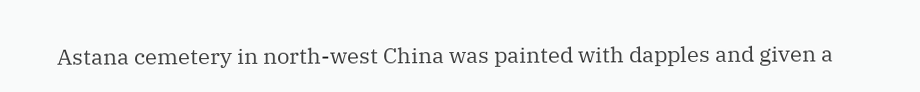Astana cemetery in north-west China was painted with dapples and given a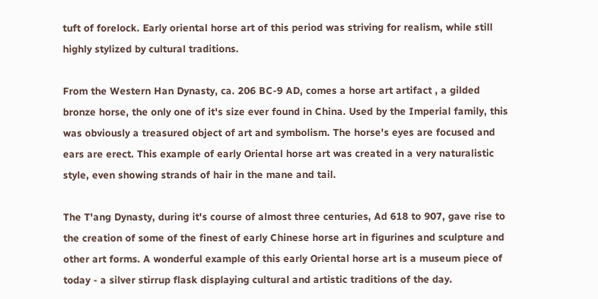tuft of forelock. Early oriental horse art of this period was striving for realism, while still highly stylized by cultural traditions.

From the Western Han Dynasty, ca. 206 BC-9 AD, comes a horse art artifact , a gilded bronze horse, the only one of it's size ever found in China. Used by the Imperial family, this was obviously a treasured object of art and symbolism. The horse's eyes are focused and ears are erect. This example of early Oriental horse art was created in a very naturalistic style, even showing strands of hair in the mane and tail.

The T'ang Dynasty, during it's course of almost three centuries, Ad 618 to 907, gave rise to the creation of some of the finest of early Chinese horse art in figurines and sculpture and other art forms. A wonderful example of this early Oriental horse art is a museum piece of today - a silver stirrup flask displaying cultural and artistic traditions of the day.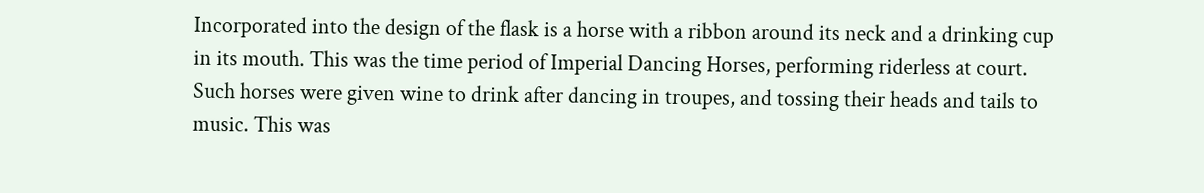Incorporated into the design of the flask is a horse with a ribbon around its neck and a drinking cup in its mouth. This was the time period of Imperial Dancing Horses, performing riderless at court. Such horses were given wine to drink after dancing in troupes, and tossing their heads and tails to music. This was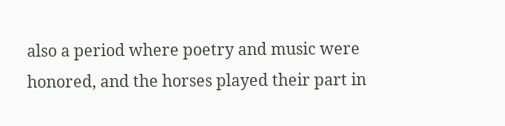also a period where poetry and music were honored, and the horses played their part in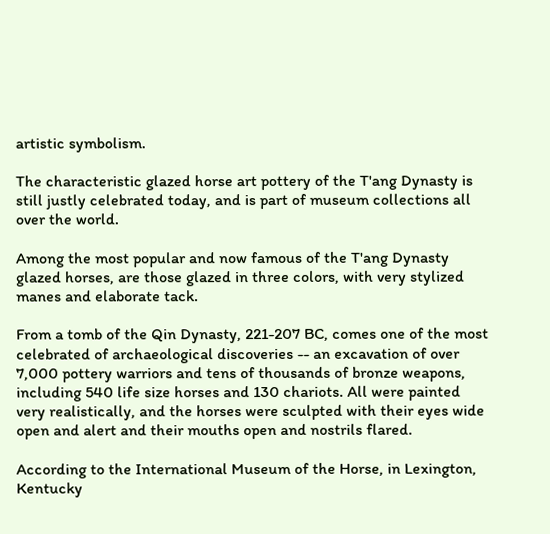artistic symbolism.

The characteristic glazed horse art pottery of the T'ang Dynasty is still justly celebrated today, and is part of museum collections all over the world.

Among the most popular and now famous of the T'ang Dynasty glazed horses, are those glazed in three colors, with very stylized manes and elaborate tack.

From a tomb of the Qin Dynasty, 221-207 BC, comes one of the most celebrated of archaeological discoveries -- an excavation of over 7,000 pottery warriors and tens of thousands of bronze weapons, including 540 life size horses and 130 chariots. All were painted very realistically, and the horses were sculpted with their eyes wide open and alert and their mouths open and nostrils flared.

According to the International Museum of the Horse, in Lexington, Kentucky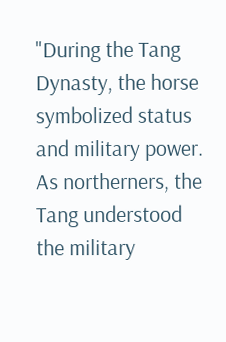"During the Tang Dynasty, the horse symbolized status and military power. As northerners, the Tang understood the military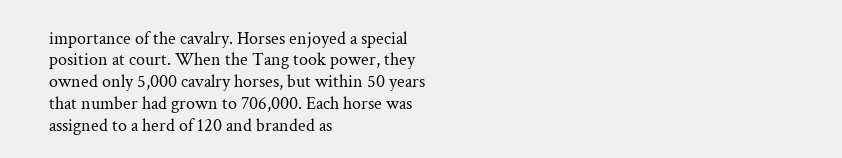importance of the cavalry. Horses enjoyed a special position at court. When the Tang took power, they owned only 5,000 cavalry horses, but within 50 years that number had grown to 706,000. Each horse was assigned to a herd of 120 and branded as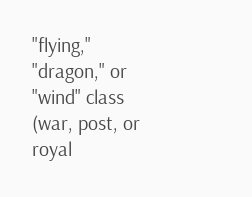"flying," "dragon," or "wind" class (war, post, or royal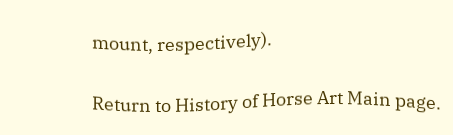mount, respectively).

Return to History of Horse Art Main page.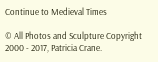Continue to Medieval Times

© All Photos and Sculpture Copyright 2000 - 2017, Patricia Crane.